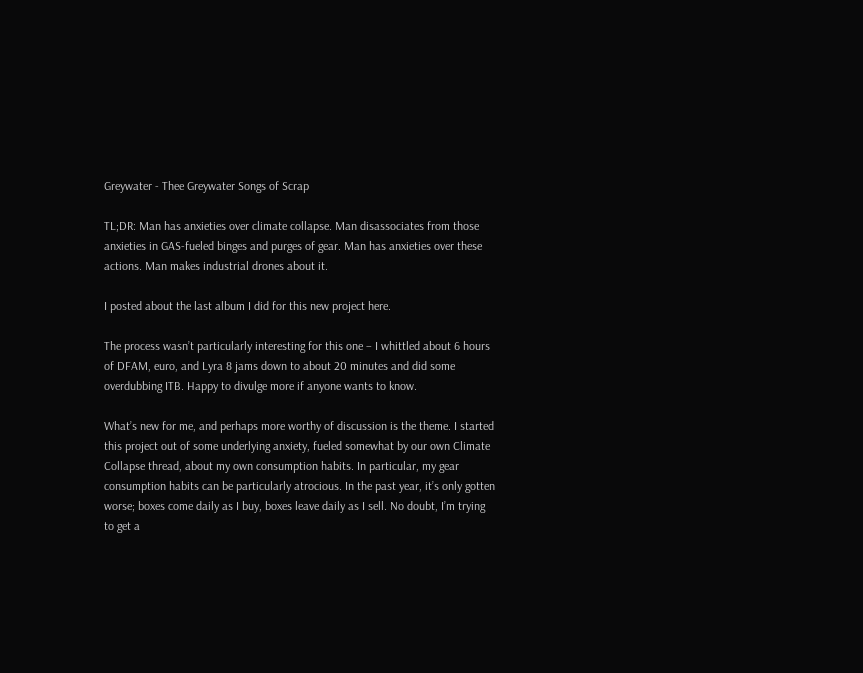Greywater - Thee Greywater Songs of Scrap

TL;DR: Man has anxieties over climate collapse. Man disassociates from those anxieties in GAS-fueled binges and purges of gear. Man has anxieties over these actions. Man makes industrial drones about it.

I posted about the last album I did for this new project here.

The process wasn’t particularly interesting for this one – I whittled about 6 hours of DFAM, euro, and Lyra 8 jams down to about 20 minutes and did some overdubbing ITB. Happy to divulge more if anyone wants to know.

What’s new for me, and perhaps more worthy of discussion is the theme. I started this project out of some underlying anxiety, fueled somewhat by our own Climate Collapse thread, about my own consumption habits. In particular, my gear consumption habits can be particularly atrocious. In the past year, it’s only gotten worse; boxes come daily as I buy, boxes leave daily as I sell. No doubt, I’m trying to get a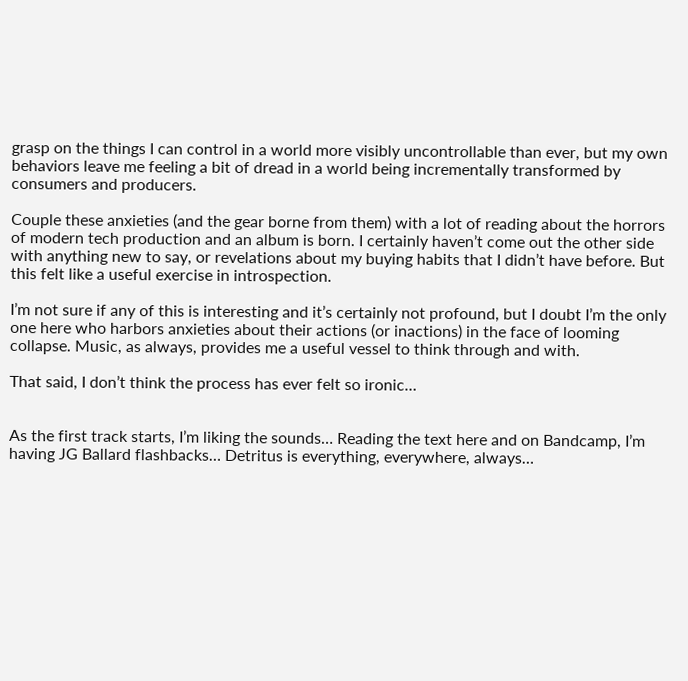grasp on the things I can control in a world more visibly uncontrollable than ever, but my own behaviors leave me feeling a bit of dread in a world being incrementally transformed by consumers and producers.

Couple these anxieties (and the gear borne from them) with a lot of reading about the horrors of modern tech production and an album is born. I certainly haven’t come out the other side with anything new to say, or revelations about my buying habits that I didn’t have before. But this felt like a useful exercise in introspection.

I’m not sure if any of this is interesting and it’s certainly not profound, but I doubt I’m the only one here who harbors anxieties about their actions (or inactions) in the face of looming collapse. Music, as always, provides me a useful vessel to think through and with.

That said, I don’t think the process has ever felt so ironic…


As the first track starts, I’m liking the sounds… Reading the text here and on Bandcamp, I’m having JG Ballard flashbacks… Detritus is everything, everywhere, always…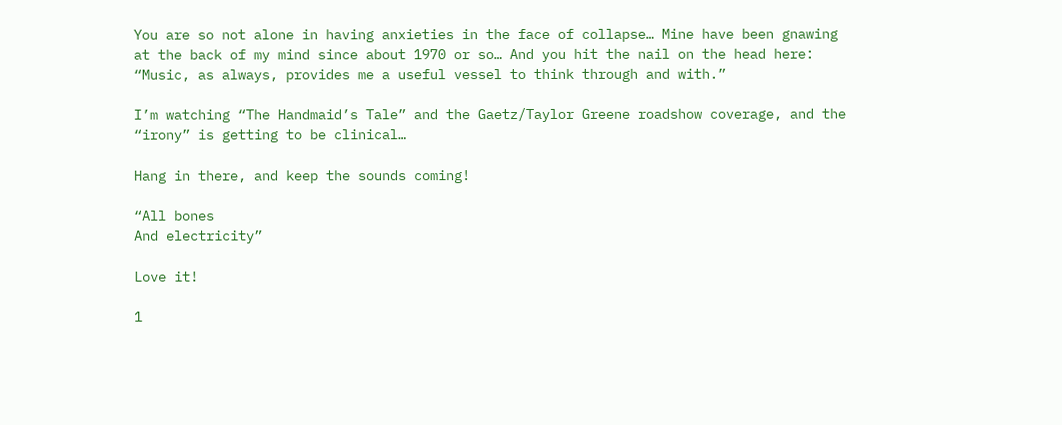You are so not alone in having anxieties in the face of collapse… Mine have been gnawing at the back of my mind since about 1970 or so… And you hit the nail on the head here: “Music, as always, provides me a useful vessel to think through and with.”

I’m watching “The Handmaid’s Tale” and the Gaetz/Taylor Greene roadshow coverage, and the “irony” is getting to be clinical…

Hang in there, and keep the sounds coming!

“All bones
And electricity”

Love it!

1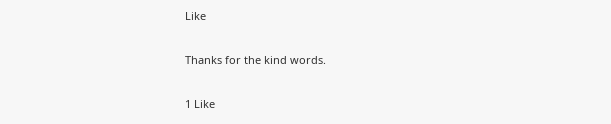Like

Thanks for the kind words.

1 Like